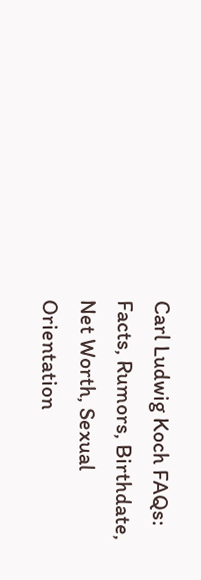Carl Ludwig Koch FAQs: Facts, Rumors, Birthdate, Net Worth, Sexual Orientation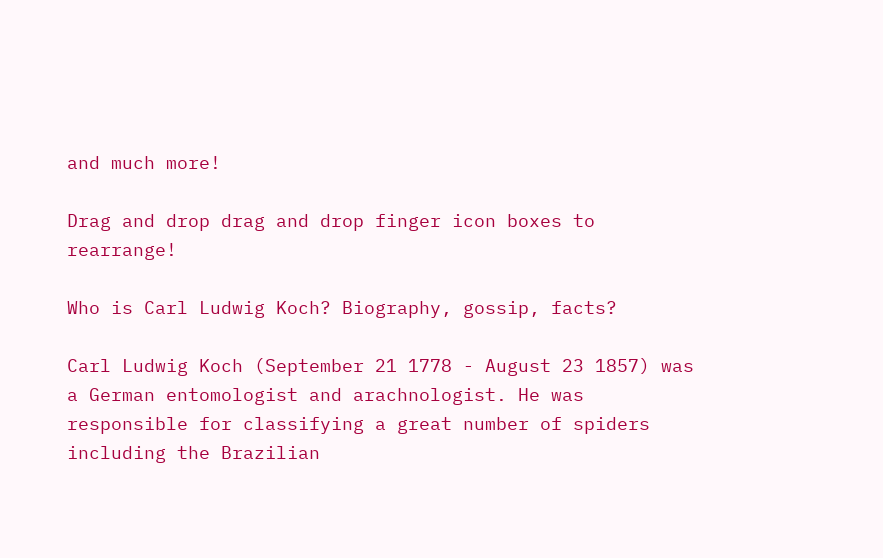and much more!

Drag and drop drag and drop finger icon boxes to rearrange!

Who is Carl Ludwig Koch? Biography, gossip, facts?

Carl Ludwig Koch (September 21 1778 - August 23 1857) was a German entomologist and arachnologist. He was responsible for classifying a great number of spiders including the Brazilian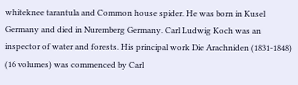whiteknee tarantula and Common house spider. He was born in Kusel Germany and died in Nuremberg Germany. Carl Ludwig Koch was an inspector of water and forests. His principal work Die Arachniden (1831-1848) (16 volumes) was commenced by Carl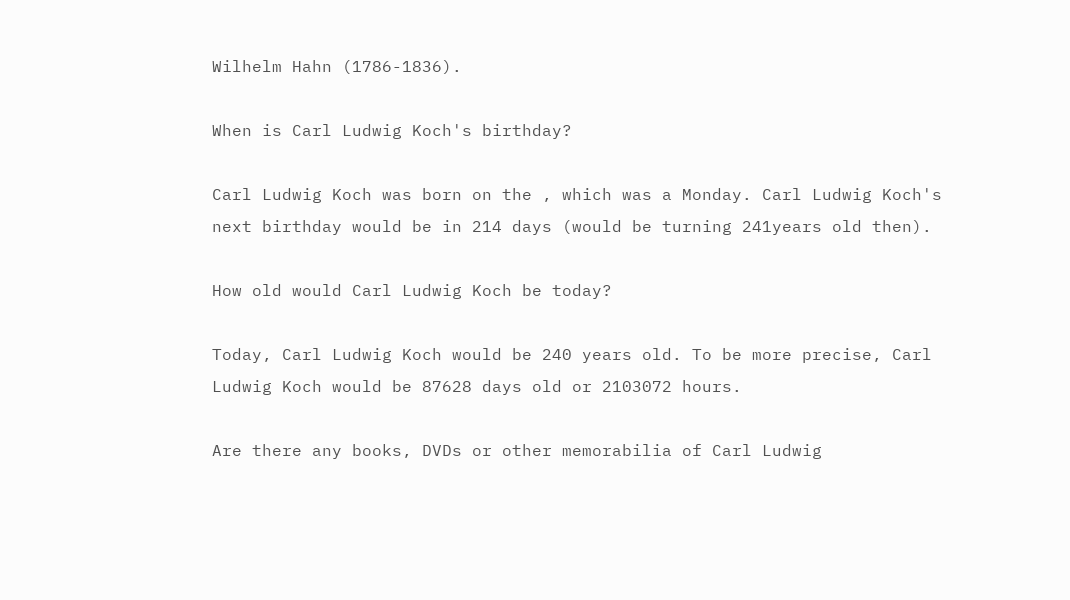Wilhelm Hahn (1786-1836).

When is Carl Ludwig Koch's birthday?

Carl Ludwig Koch was born on the , which was a Monday. Carl Ludwig Koch's next birthday would be in 214 days (would be turning 241years old then).

How old would Carl Ludwig Koch be today?

Today, Carl Ludwig Koch would be 240 years old. To be more precise, Carl Ludwig Koch would be 87628 days old or 2103072 hours.

Are there any books, DVDs or other memorabilia of Carl Ludwig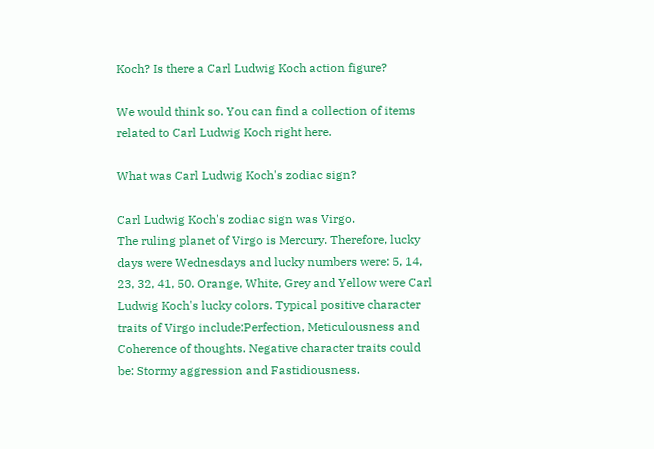Koch? Is there a Carl Ludwig Koch action figure?

We would think so. You can find a collection of items related to Carl Ludwig Koch right here.

What was Carl Ludwig Koch's zodiac sign?

Carl Ludwig Koch's zodiac sign was Virgo.
The ruling planet of Virgo is Mercury. Therefore, lucky days were Wednesdays and lucky numbers were: 5, 14, 23, 32, 41, 50. Orange, White, Grey and Yellow were Carl Ludwig Koch's lucky colors. Typical positive character traits of Virgo include:Perfection, Meticulousness and Coherence of thoughts. Negative character traits could be: Stormy aggression and Fastidiousness.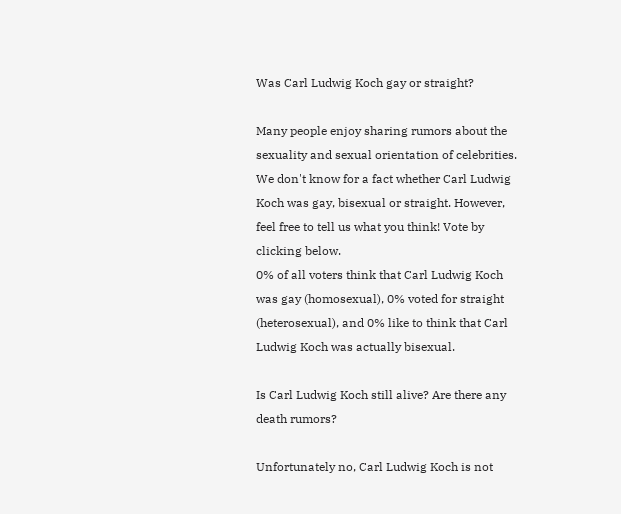Was Carl Ludwig Koch gay or straight?

Many people enjoy sharing rumors about the sexuality and sexual orientation of celebrities. We don't know for a fact whether Carl Ludwig Koch was gay, bisexual or straight. However, feel free to tell us what you think! Vote by clicking below.
0% of all voters think that Carl Ludwig Koch was gay (homosexual), 0% voted for straight (heterosexual), and 0% like to think that Carl Ludwig Koch was actually bisexual.

Is Carl Ludwig Koch still alive? Are there any death rumors?

Unfortunately no, Carl Ludwig Koch is not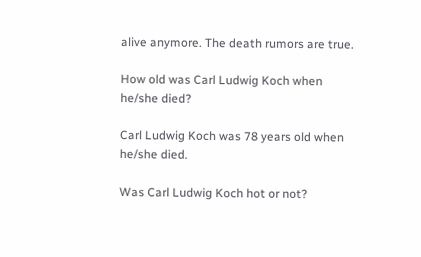alive anymore. The death rumors are true.

How old was Carl Ludwig Koch when he/she died?

Carl Ludwig Koch was 78 years old when he/she died.

Was Carl Ludwig Koch hot or not?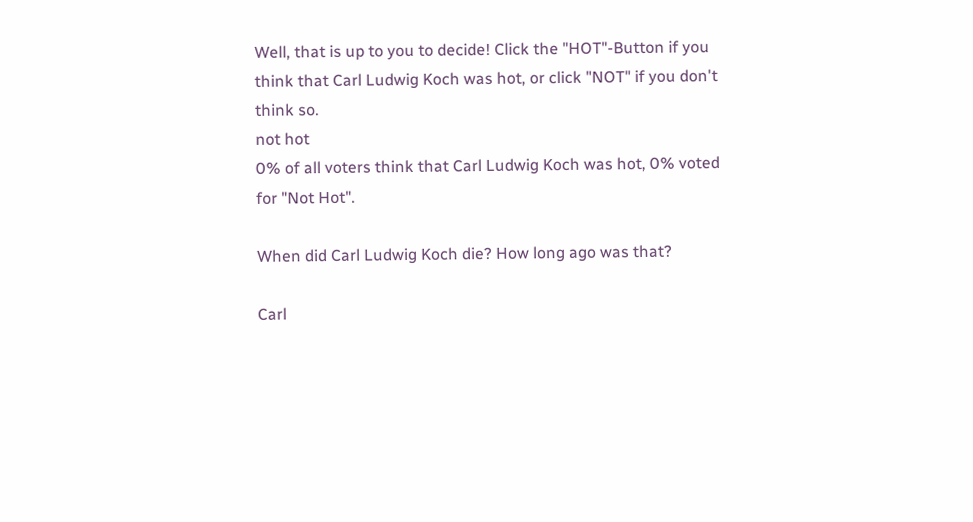Well, that is up to you to decide! Click the "HOT"-Button if you think that Carl Ludwig Koch was hot, or click "NOT" if you don't think so.
not hot
0% of all voters think that Carl Ludwig Koch was hot, 0% voted for "Not Hot".

When did Carl Ludwig Koch die? How long ago was that?

Carl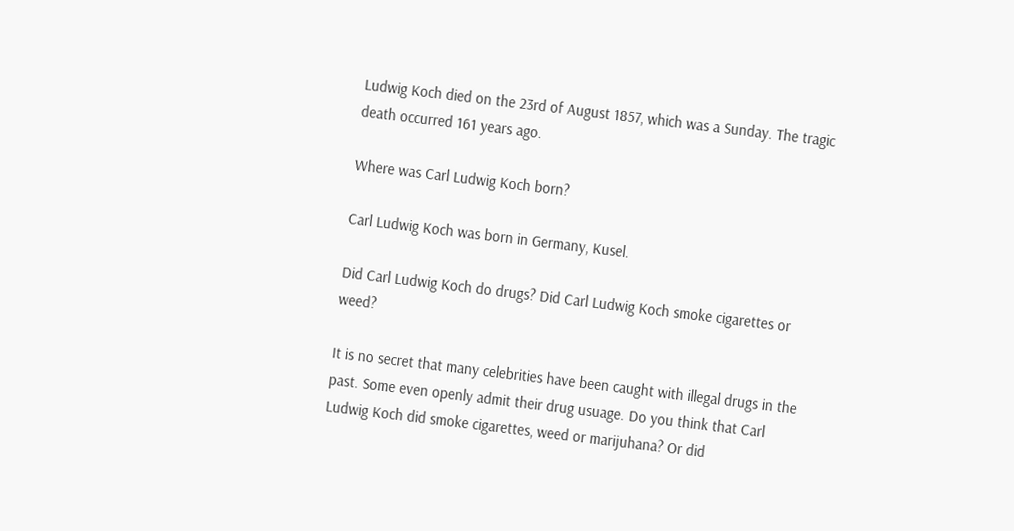Ludwig Koch died on the 23rd of August 1857, which was a Sunday. The tragic death occurred 161 years ago.

Where was Carl Ludwig Koch born?

Carl Ludwig Koch was born in Germany, Kusel.

Did Carl Ludwig Koch do drugs? Did Carl Ludwig Koch smoke cigarettes or weed?

It is no secret that many celebrities have been caught with illegal drugs in the past. Some even openly admit their drug usuage. Do you think that Carl Ludwig Koch did smoke cigarettes, weed or marijuhana? Or did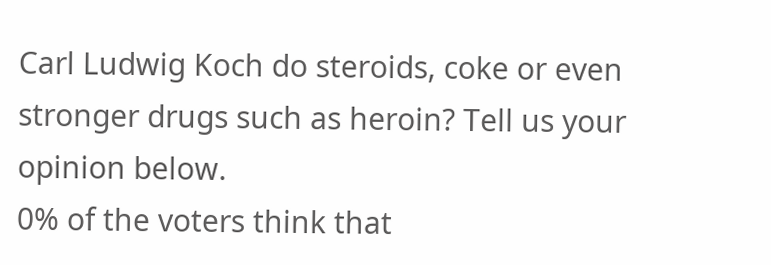Carl Ludwig Koch do steroids, coke or even stronger drugs such as heroin? Tell us your opinion below.
0% of the voters think that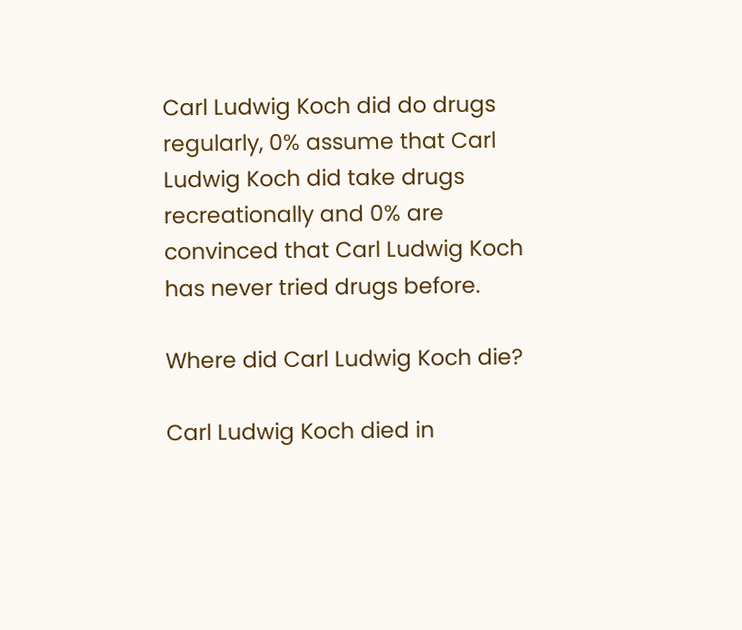Carl Ludwig Koch did do drugs regularly, 0% assume that Carl Ludwig Koch did take drugs recreationally and 0% are convinced that Carl Ludwig Koch has never tried drugs before.

Where did Carl Ludwig Koch die?

Carl Ludwig Koch died in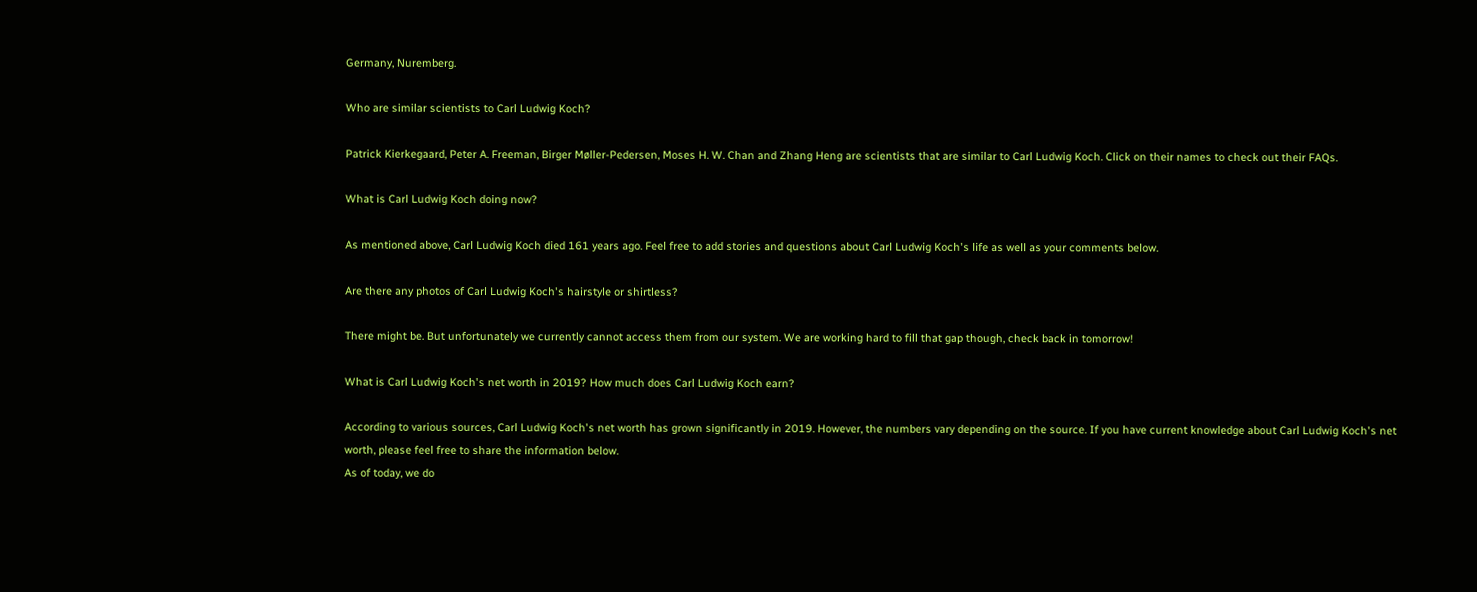Germany, Nuremberg.

Who are similar scientists to Carl Ludwig Koch?

Patrick Kierkegaard, Peter A. Freeman, Birger Møller-Pedersen, Moses H. W. Chan and Zhang Heng are scientists that are similar to Carl Ludwig Koch. Click on their names to check out their FAQs.

What is Carl Ludwig Koch doing now?

As mentioned above, Carl Ludwig Koch died 161 years ago. Feel free to add stories and questions about Carl Ludwig Koch's life as well as your comments below.

Are there any photos of Carl Ludwig Koch's hairstyle or shirtless?

There might be. But unfortunately we currently cannot access them from our system. We are working hard to fill that gap though, check back in tomorrow!

What is Carl Ludwig Koch's net worth in 2019? How much does Carl Ludwig Koch earn?

According to various sources, Carl Ludwig Koch's net worth has grown significantly in 2019. However, the numbers vary depending on the source. If you have current knowledge about Carl Ludwig Koch's net worth, please feel free to share the information below.
As of today, we do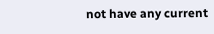not have any current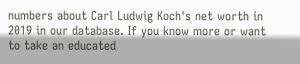numbers about Carl Ludwig Koch's net worth in 2019 in our database. If you know more or want to take an educated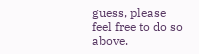guess, please feel free to do so above.